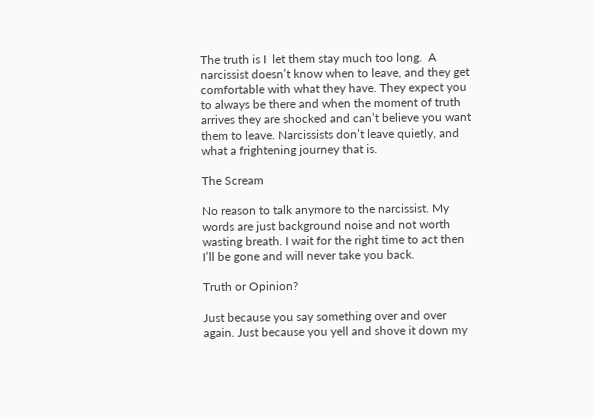The truth is I  let them stay much too long.  A narcissist doesn’t know when to leave, and they get comfortable with what they have. They expect you to always be there and when the moment of truth arrives they are shocked and can’t believe you want them to leave. Narcissists don’t leave quietly, and what a frightening journey that is.

The Scream

No reason to talk anymore to the narcissist. My words are just background noise and not worth wasting breath. I wait for the right time to act then I’ll be gone and will never take you back.

Truth or Opinion?

Just because you say something over and over again. Just because you yell and shove it down my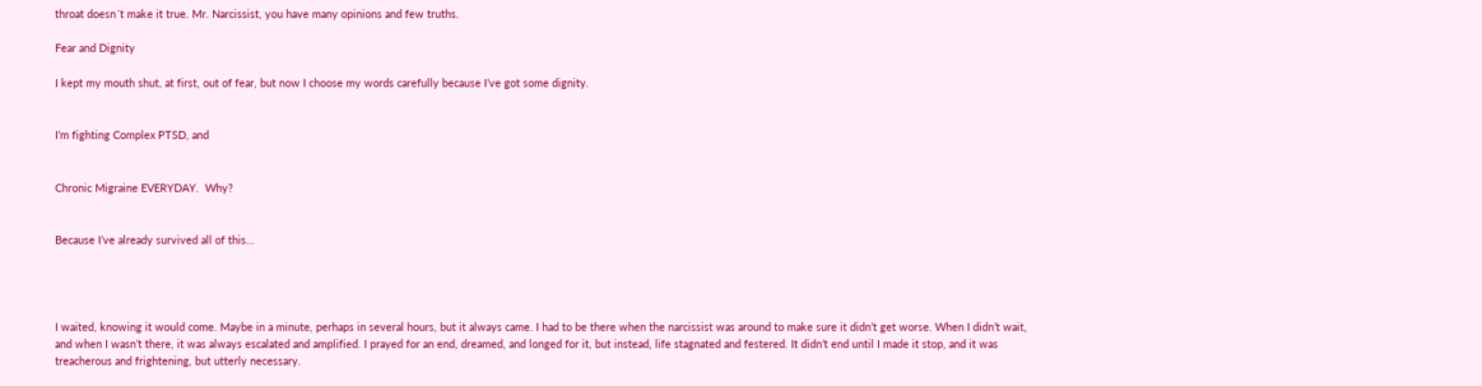throat doesn´t make it true. Mr. Narcissist, you have many opinions and few truths.

Fear and Dignity

I kept my mouth shut, at first, out of fear, but now I choose my words carefully because I’ve got some dignity.


I’m fighting Complex PTSD, and


Chronic Migraine EVERYDAY.  Why?


Because I’ve already survived all of this…




I waited, knowing it would come. Maybe in a minute, perhaps in several hours, but it always came. I had to be there when the narcissist was around to make sure it didn’t get worse. When I didn’t wait, and when I wasn’t there, it was always escalated and amplified. I prayed for an end, dreamed, and longed for it, but instead, life stagnated and festered. It didn’t end until I made it stop, and it was treacherous and frightening, but utterly necessary.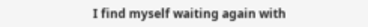I find myself waiting again with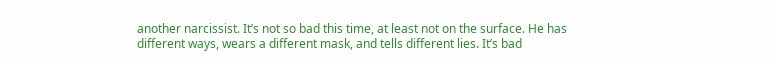another narcissist. It’s not so bad this time, at least not on the surface. He has different ways, wears a different mask, and tells different lies. It’s bad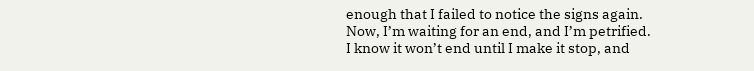enough that I failed to notice the signs again. Now, I’m waiting for an end, and I’m petrified. I know it won’t end until I make it stop, and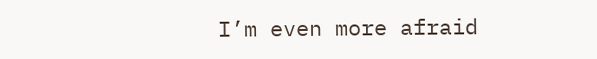I’m even more afraid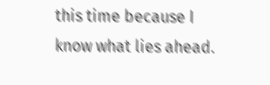this time because I know what lies ahead.